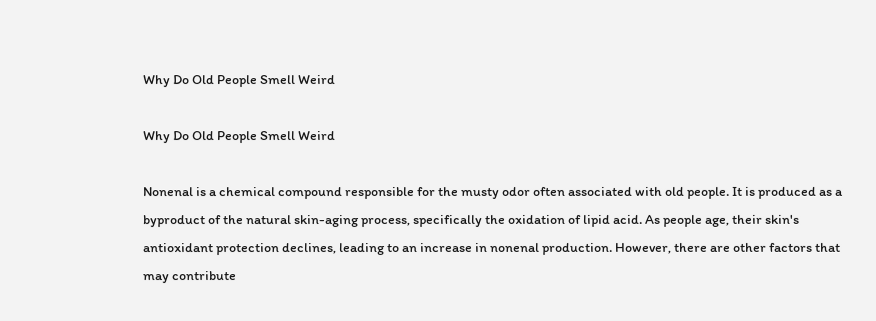Why Do Old People Smell Weird

Why Do Old People Smell Weird

Nonenal is a chemical compound responsible for the musty odor often associated with old people. It is produced as a byproduct of the natural skin-aging process, specifically the oxidation of lipid acid. As people age, their skin's antioxidant protection declines, leading to an increase in nonenal production. However, there are other factors that may contribute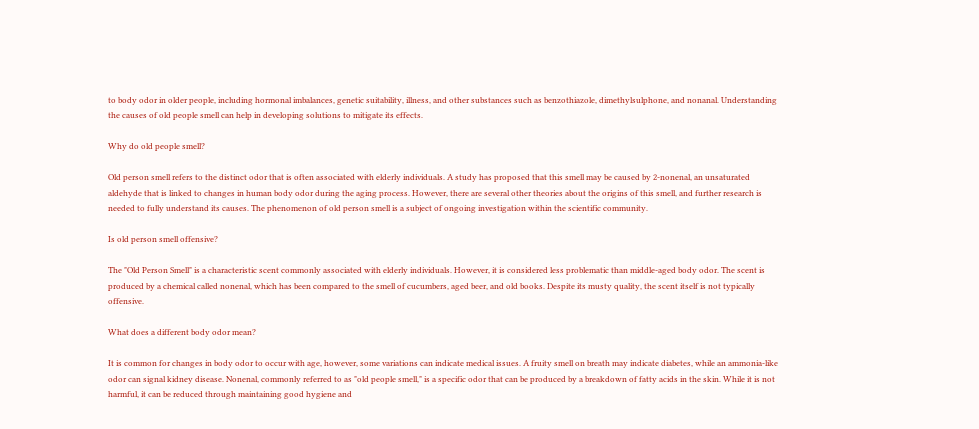to body odor in older people, including hormonal imbalances, genetic suitability, illness, and other substances such as benzothiazole, dimethylsulphone, and nonanal. Understanding the causes of old people smell can help in developing solutions to mitigate its effects.

Why do old people smell?

Old person smell refers to the distinct odor that is often associated with elderly individuals. A study has proposed that this smell may be caused by 2-nonenal, an unsaturated aldehyde that is linked to changes in human body odor during the aging process. However, there are several other theories about the origins of this smell, and further research is needed to fully understand its causes. The phenomenon of old person smell is a subject of ongoing investigation within the scientific community.

Is old person smell offensive?

The "Old Person Smell" is a characteristic scent commonly associated with elderly individuals. However, it is considered less problematic than middle-aged body odor. The scent is produced by a chemical called nonenal, which has been compared to the smell of cucumbers, aged beer, and old books. Despite its musty quality, the scent itself is not typically offensive.

What does a different body odor mean?

It is common for changes in body odor to occur with age, however, some variations can indicate medical issues. A fruity smell on breath may indicate diabetes, while an ammonia-like odor can signal kidney disease. Nonenal, commonly referred to as "old people smell," is a specific odor that can be produced by a breakdown of fatty acids in the skin. While it is not harmful, it can be reduced through maintaining good hygiene and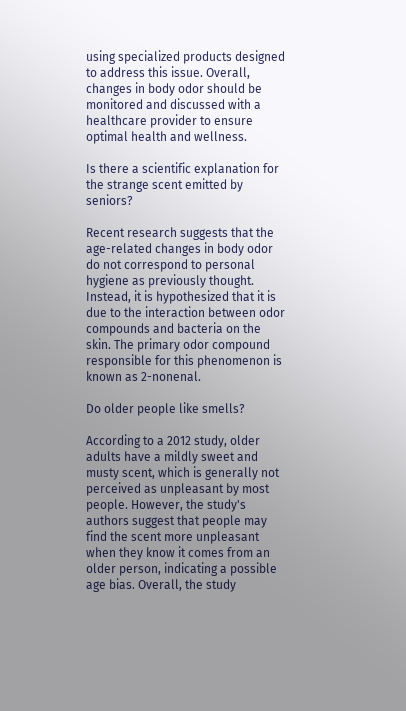using specialized products designed to address this issue. Overall, changes in body odor should be monitored and discussed with a healthcare provider to ensure optimal health and wellness.

Is there a scientific explanation for the strange scent emitted by seniors?

Recent research suggests that the age-related changes in body odor do not correspond to personal hygiene as previously thought. Instead, it is hypothesized that it is due to the interaction between odor compounds and bacteria on the skin. The primary odor compound responsible for this phenomenon is known as 2-nonenal.

Do older people like smells?

According to a 2012 study, older adults have a mildly sweet and musty scent, which is generally not perceived as unpleasant by most people. However, the study's authors suggest that people may find the scent more unpleasant when they know it comes from an older person, indicating a possible age bias. Overall, the study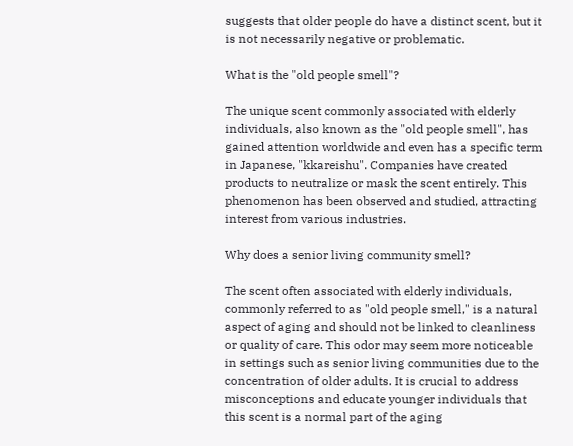suggests that older people do have a distinct scent, but it is not necessarily negative or problematic.

What is the "old people smell"?

The unique scent commonly associated with elderly individuals, also known as the "old people smell", has gained attention worldwide and even has a specific term in Japanese, "kkareishu". Companies have created products to neutralize or mask the scent entirely. This phenomenon has been observed and studied, attracting interest from various industries.

Why does a senior living community smell?

The scent often associated with elderly individuals, commonly referred to as "old people smell," is a natural aspect of aging and should not be linked to cleanliness or quality of care. This odor may seem more noticeable in settings such as senior living communities due to the concentration of older adults. It is crucial to address misconceptions and educate younger individuals that this scent is a normal part of the aging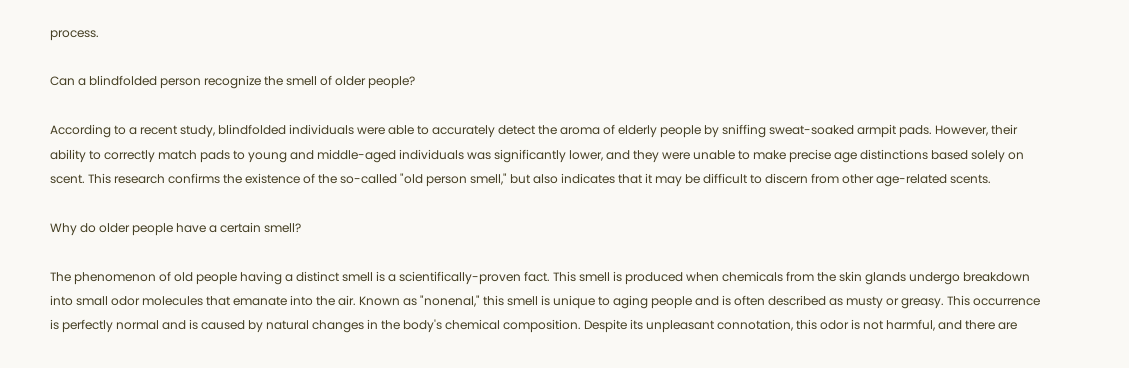process.

Can a blindfolded person recognize the smell of older people?

According to a recent study, blindfolded individuals were able to accurately detect the aroma of elderly people by sniffing sweat-soaked armpit pads. However, their ability to correctly match pads to young and middle-aged individuals was significantly lower, and they were unable to make precise age distinctions based solely on scent. This research confirms the existence of the so-called "old person smell," but also indicates that it may be difficult to discern from other age-related scents.

Why do older people have a certain smell?

The phenomenon of old people having a distinct smell is a scientifically-proven fact. This smell is produced when chemicals from the skin glands undergo breakdown into small odor molecules that emanate into the air. Known as "nonenal," this smell is unique to aging people and is often described as musty or greasy. This occurrence is perfectly normal and is caused by natural changes in the body's chemical composition. Despite its unpleasant connotation, this odor is not harmful, and there are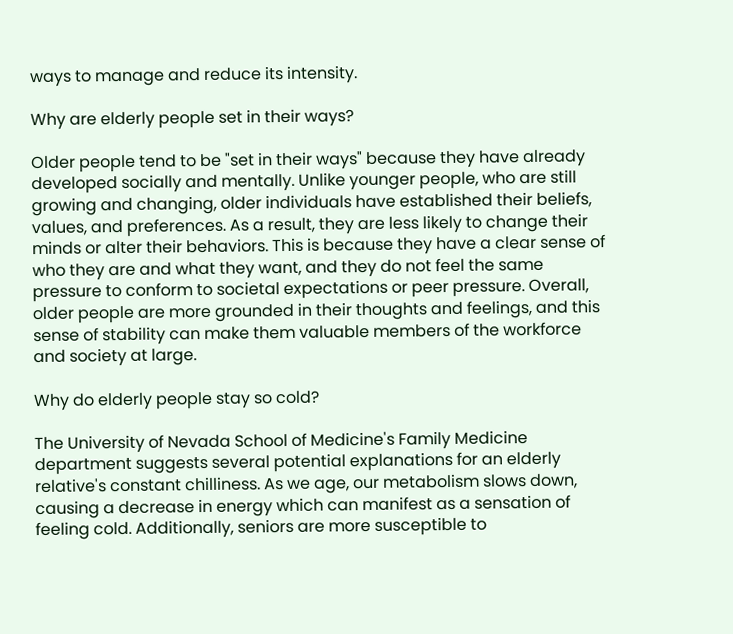ways to manage and reduce its intensity.

Why are elderly people set in their ways?

Older people tend to be "set in their ways" because they have already developed socially and mentally. Unlike younger people, who are still growing and changing, older individuals have established their beliefs, values, and preferences. As a result, they are less likely to change their minds or alter their behaviors. This is because they have a clear sense of who they are and what they want, and they do not feel the same pressure to conform to societal expectations or peer pressure. Overall, older people are more grounded in their thoughts and feelings, and this sense of stability can make them valuable members of the workforce and society at large.

Why do elderly people stay so cold?

The University of Nevada School of Medicine's Family Medicine department suggests several potential explanations for an elderly relative's constant chilliness. As we age, our metabolism slows down, causing a decrease in energy which can manifest as a sensation of feeling cold. Additionally, seniors are more susceptible to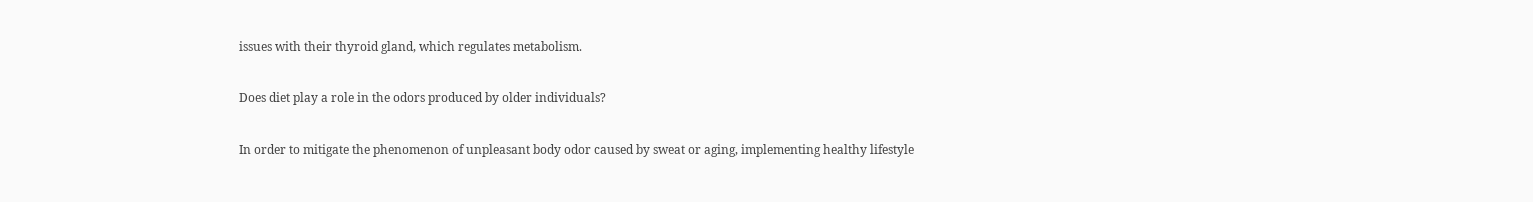issues with their thyroid gland, which regulates metabolism.

Does diet play a role in the odors produced by older individuals?

In order to mitigate the phenomenon of unpleasant body odor caused by sweat or aging, implementing healthy lifestyle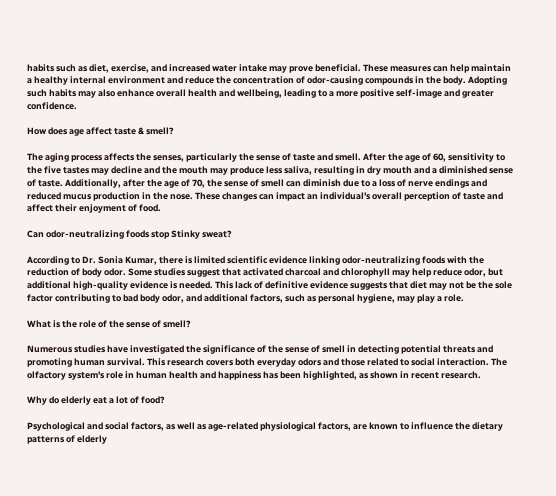habits such as diet, exercise, and increased water intake may prove beneficial. These measures can help maintain a healthy internal environment and reduce the concentration of odor-causing compounds in the body. Adopting such habits may also enhance overall health and wellbeing, leading to a more positive self-image and greater confidence.

How does age affect taste & smell?

The aging process affects the senses, particularly the sense of taste and smell. After the age of 60, sensitivity to the five tastes may decline and the mouth may produce less saliva, resulting in dry mouth and a diminished sense of taste. Additionally, after the age of 70, the sense of smell can diminish due to a loss of nerve endings and reduced mucus production in the nose. These changes can impact an individual's overall perception of taste and affect their enjoyment of food.

Can odor-neutralizing foods stop Stinky sweat?

According to Dr. Sonia Kumar, there is limited scientific evidence linking odor-neutralizing foods with the reduction of body odor. Some studies suggest that activated charcoal and chlorophyll may help reduce odor, but additional high-quality evidence is needed. This lack of definitive evidence suggests that diet may not be the sole factor contributing to bad body odor, and additional factors, such as personal hygiene, may play a role.

What is the role of the sense of smell?

Numerous studies have investigated the significance of the sense of smell in detecting potential threats and promoting human survival. This research covers both everyday odors and those related to social interaction. The olfactory system's role in human health and happiness has been highlighted, as shown in recent research.

Why do elderly eat a lot of food?

Psychological and social factors, as well as age-related physiological factors, are known to influence the dietary patterns of elderly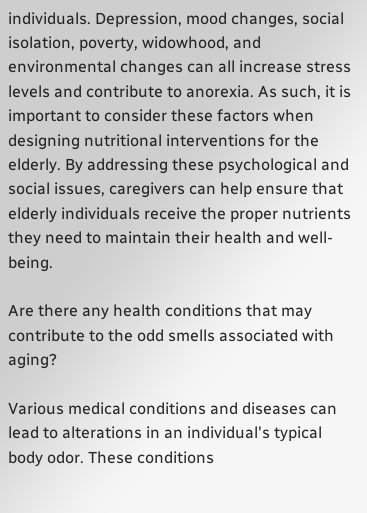individuals. Depression, mood changes, social isolation, poverty, widowhood, and environmental changes can all increase stress levels and contribute to anorexia. As such, it is important to consider these factors when designing nutritional interventions for the elderly. By addressing these psychological and social issues, caregivers can help ensure that elderly individuals receive the proper nutrients they need to maintain their health and well-being.

Are there any health conditions that may contribute to the odd smells associated with aging?

Various medical conditions and diseases can lead to alterations in an individual's typical body odor. These conditions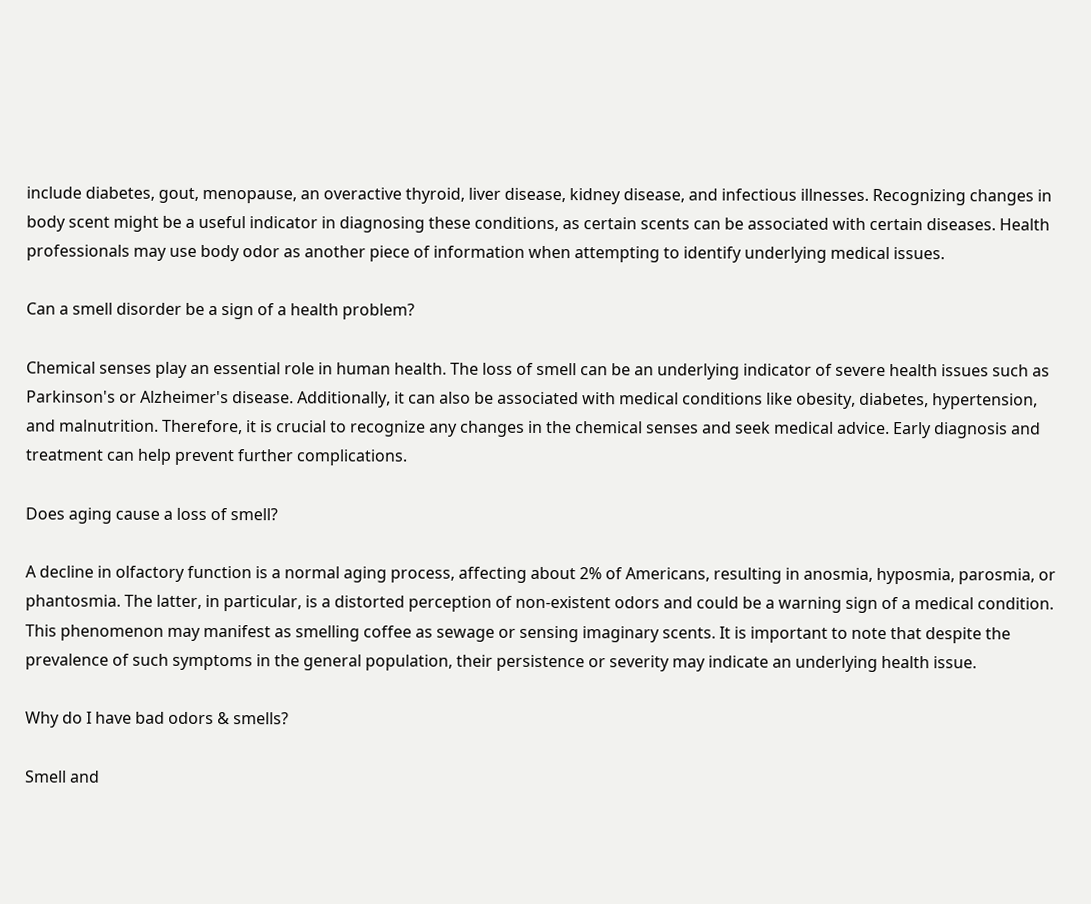include diabetes, gout, menopause, an overactive thyroid, liver disease, kidney disease, and infectious illnesses. Recognizing changes in body scent might be a useful indicator in diagnosing these conditions, as certain scents can be associated with certain diseases. Health professionals may use body odor as another piece of information when attempting to identify underlying medical issues.

Can a smell disorder be a sign of a health problem?

Chemical senses play an essential role in human health. The loss of smell can be an underlying indicator of severe health issues such as Parkinson's or Alzheimer's disease. Additionally, it can also be associated with medical conditions like obesity, diabetes, hypertension, and malnutrition. Therefore, it is crucial to recognize any changes in the chemical senses and seek medical advice. Early diagnosis and treatment can help prevent further complications.

Does aging cause a loss of smell?

A decline in olfactory function is a normal aging process, affecting about 2% of Americans, resulting in anosmia, hyposmia, parosmia, or phantosmia. The latter, in particular, is a distorted perception of non-existent odors and could be a warning sign of a medical condition. This phenomenon may manifest as smelling coffee as sewage or sensing imaginary scents. It is important to note that despite the prevalence of such symptoms in the general population, their persistence or severity may indicate an underlying health issue.

Why do I have bad odors & smells?

Smell and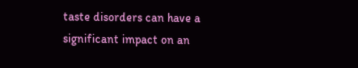taste disorders can have a significant impact on an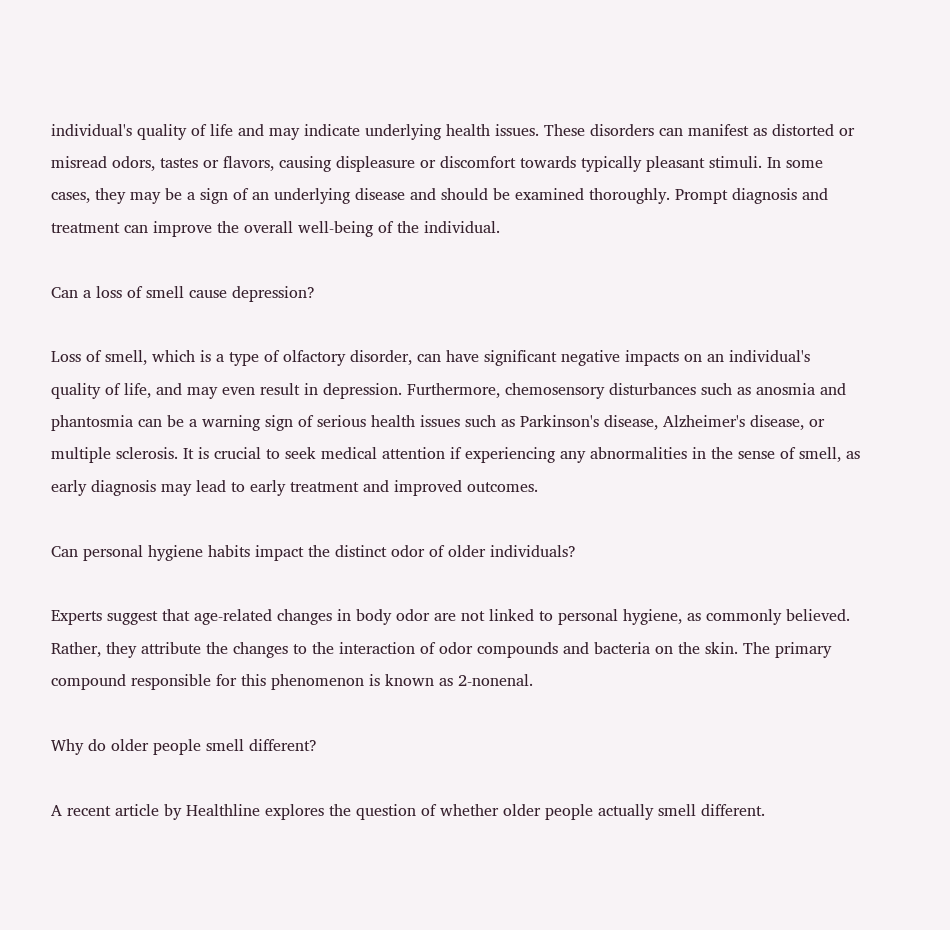individual's quality of life and may indicate underlying health issues. These disorders can manifest as distorted or misread odors, tastes or flavors, causing displeasure or discomfort towards typically pleasant stimuli. In some cases, they may be a sign of an underlying disease and should be examined thoroughly. Prompt diagnosis and treatment can improve the overall well-being of the individual.

Can a loss of smell cause depression?

Loss of smell, which is a type of olfactory disorder, can have significant negative impacts on an individual's quality of life, and may even result in depression. Furthermore, chemosensory disturbances such as anosmia and phantosmia can be a warning sign of serious health issues such as Parkinson's disease, Alzheimer's disease, or multiple sclerosis. It is crucial to seek medical attention if experiencing any abnormalities in the sense of smell, as early diagnosis may lead to early treatment and improved outcomes.

Can personal hygiene habits impact the distinct odor of older individuals?

Experts suggest that age-related changes in body odor are not linked to personal hygiene, as commonly believed. Rather, they attribute the changes to the interaction of odor compounds and bacteria on the skin. The primary compound responsible for this phenomenon is known as 2-nonenal.

Why do older people smell different?

A recent article by Healthline explores the question of whether older people actually smell different.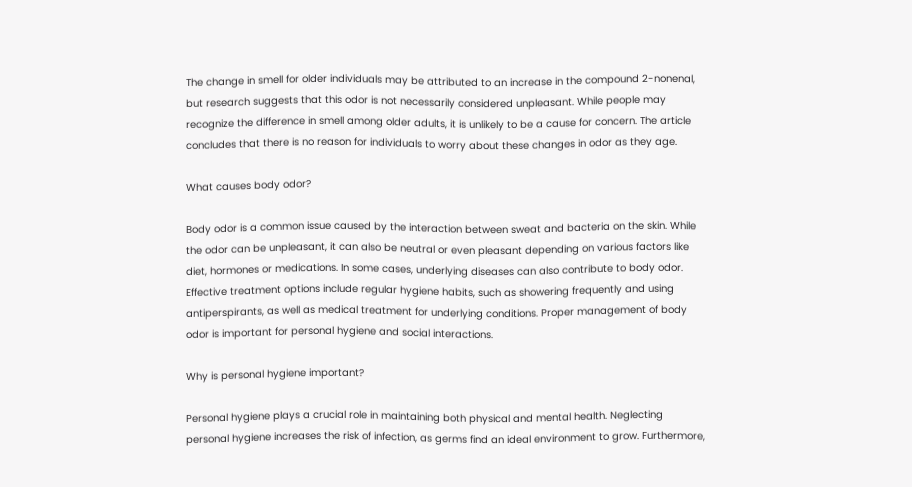The change in smell for older individuals may be attributed to an increase in the compound 2-nonenal, but research suggests that this odor is not necessarily considered unpleasant. While people may recognize the difference in smell among older adults, it is unlikely to be a cause for concern. The article concludes that there is no reason for individuals to worry about these changes in odor as they age.

What causes body odor?

Body odor is a common issue caused by the interaction between sweat and bacteria on the skin. While the odor can be unpleasant, it can also be neutral or even pleasant depending on various factors like diet, hormones or medications. In some cases, underlying diseases can also contribute to body odor. Effective treatment options include regular hygiene habits, such as showering frequently and using antiperspirants, as well as medical treatment for underlying conditions. Proper management of body odor is important for personal hygiene and social interactions.

Why is personal hygiene important?

Personal hygiene plays a crucial role in maintaining both physical and mental health. Neglecting personal hygiene increases the risk of infection, as germs find an ideal environment to grow. Furthermore,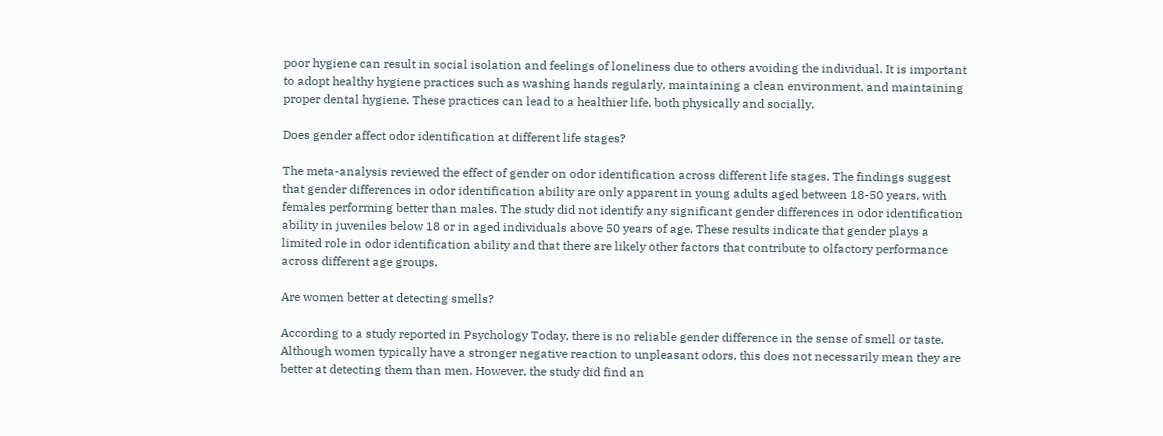poor hygiene can result in social isolation and feelings of loneliness due to others avoiding the individual. It is important to adopt healthy hygiene practices such as washing hands regularly, maintaining a clean environment, and maintaining proper dental hygiene. These practices can lead to a healthier life, both physically and socially.

Does gender affect odor identification at different life stages?

The meta-analysis reviewed the effect of gender on odor identification across different life stages. The findings suggest that gender differences in odor identification ability are only apparent in young adults aged between 18-50 years, with females performing better than males. The study did not identify any significant gender differences in odor identification ability in juveniles below 18 or in aged individuals above 50 years of age. These results indicate that gender plays a limited role in odor identification ability and that there are likely other factors that contribute to olfactory performance across different age groups.

Are women better at detecting smells?

According to a study reported in Psychology Today, there is no reliable gender difference in the sense of smell or taste. Although women typically have a stronger negative reaction to unpleasant odors, this does not necessarily mean they are better at detecting them than men. However, the study did find an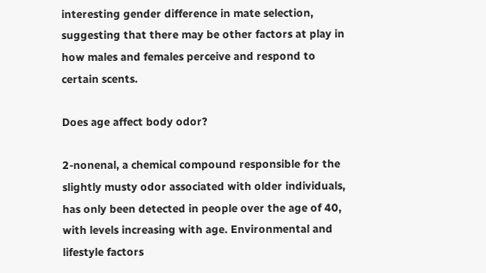interesting gender difference in mate selection, suggesting that there may be other factors at play in how males and females perceive and respond to certain scents.

Does age affect body odor?

2-nonenal, a chemical compound responsible for the slightly musty odor associated with older individuals, has only been detected in people over the age of 40, with levels increasing with age. Environmental and lifestyle factors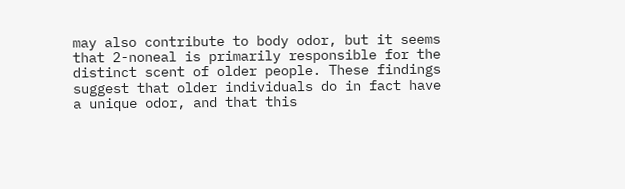may also contribute to body odor, but it seems that 2-noneal is primarily responsible for the distinct scent of older people. These findings suggest that older individuals do in fact have a unique odor, and that this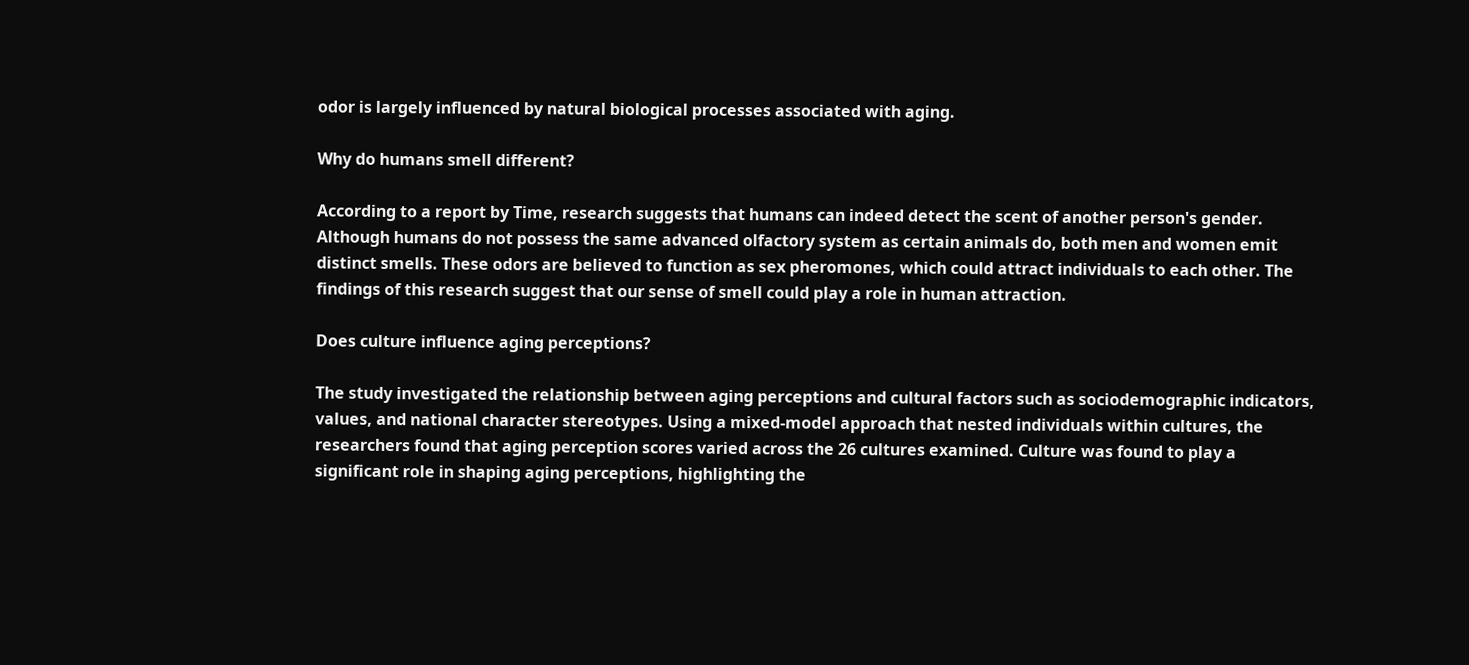odor is largely influenced by natural biological processes associated with aging.

Why do humans smell different?

According to a report by Time, research suggests that humans can indeed detect the scent of another person's gender. Although humans do not possess the same advanced olfactory system as certain animals do, both men and women emit distinct smells. These odors are believed to function as sex pheromones, which could attract individuals to each other. The findings of this research suggest that our sense of smell could play a role in human attraction.

Does culture influence aging perceptions?

The study investigated the relationship between aging perceptions and cultural factors such as sociodemographic indicators, values, and national character stereotypes. Using a mixed-model approach that nested individuals within cultures, the researchers found that aging perception scores varied across the 26 cultures examined. Culture was found to play a significant role in shaping aging perceptions, highlighting the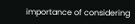importance of considering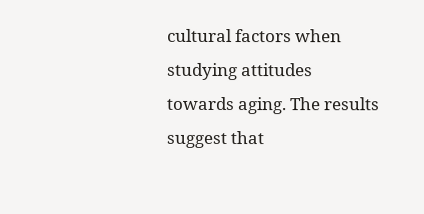cultural factors when studying attitudes towards aging. The results suggest that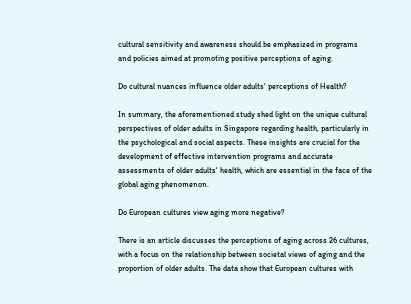cultural sensitivity and awareness should be emphasized in programs and policies aimed at promoting positive perceptions of aging.

Do cultural nuances influence older adults' perceptions of Health?

In summary, the aforementioned study shed light on the unique cultural perspectives of older adults in Singapore regarding health, particularly in the psychological and social aspects. These insights are crucial for the development of effective intervention programs and accurate assessments of older adults' health, which are essential in the face of the global aging phenomenon.

Do European cultures view aging more negative?

There is an article discusses the perceptions of aging across 26 cultures, with a focus on the relationship between societal views of aging and the proportion of older adults. The data show that European cultures with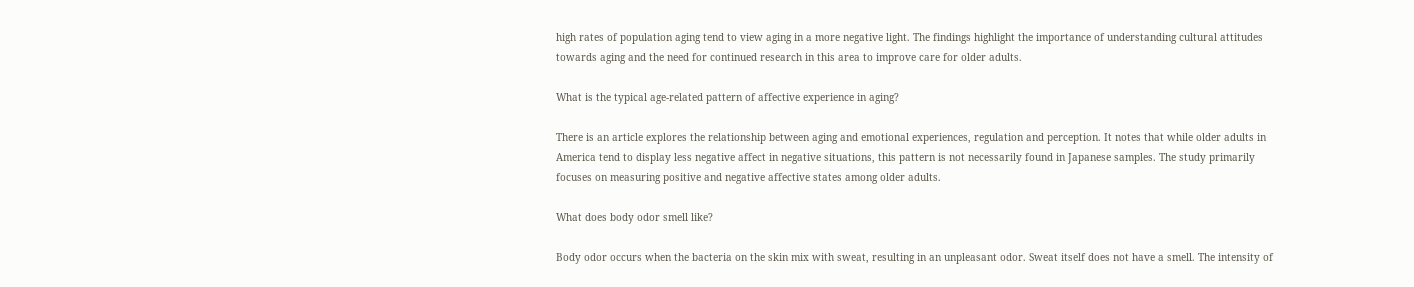high rates of population aging tend to view aging in a more negative light. The findings highlight the importance of understanding cultural attitudes towards aging and the need for continued research in this area to improve care for older adults.

What is the typical age-related pattern of affective experience in aging?

There is an article explores the relationship between aging and emotional experiences, regulation and perception. It notes that while older adults in America tend to display less negative affect in negative situations, this pattern is not necessarily found in Japanese samples. The study primarily focuses on measuring positive and negative affective states among older adults.

What does body odor smell like?

Body odor occurs when the bacteria on the skin mix with sweat, resulting in an unpleasant odor. Sweat itself does not have a smell. The intensity of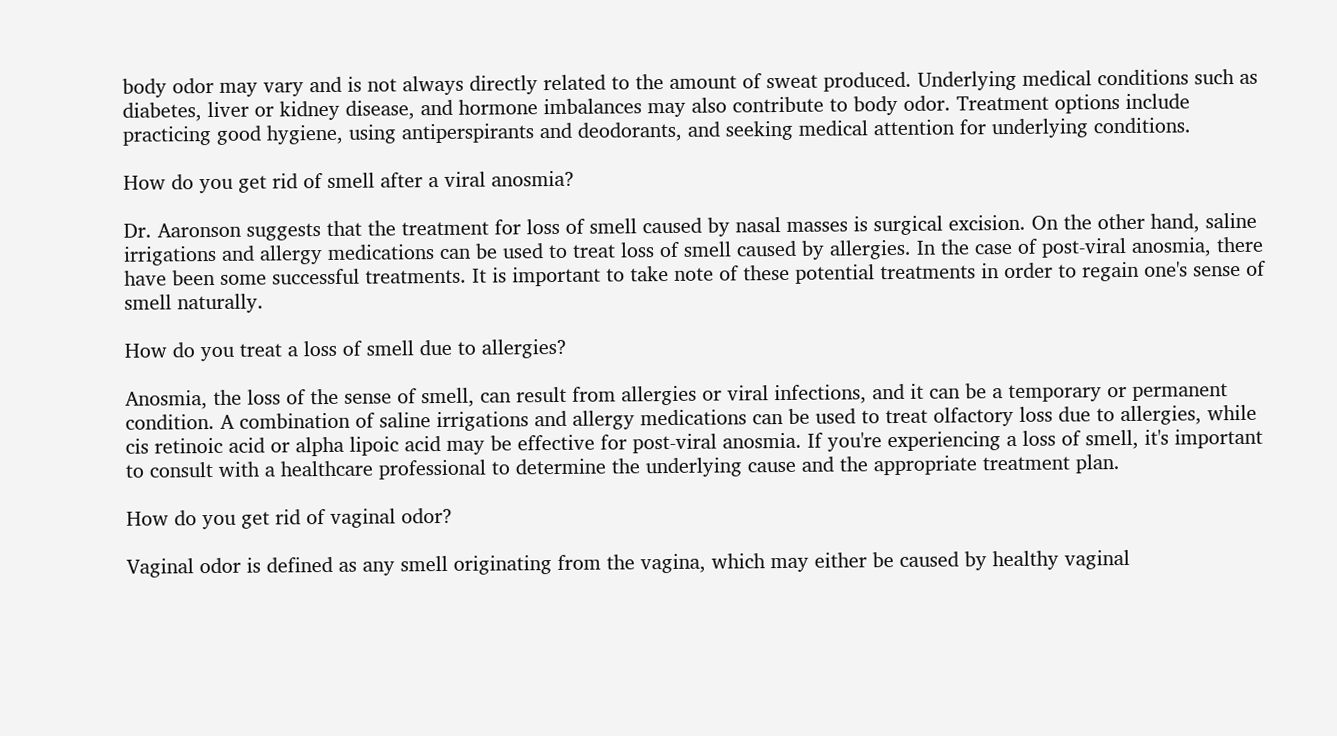body odor may vary and is not always directly related to the amount of sweat produced. Underlying medical conditions such as diabetes, liver or kidney disease, and hormone imbalances may also contribute to body odor. Treatment options include practicing good hygiene, using antiperspirants and deodorants, and seeking medical attention for underlying conditions.

How do you get rid of smell after a viral anosmia?

Dr. Aaronson suggests that the treatment for loss of smell caused by nasal masses is surgical excision. On the other hand, saline irrigations and allergy medications can be used to treat loss of smell caused by allergies. In the case of post-viral anosmia, there have been some successful treatments. It is important to take note of these potential treatments in order to regain one's sense of smell naturally.

How do you treat a loss of smell due to allergies?

Anosmia, the loss of the sense of smell, can result from allergies or viral infections, and it can be a temporary or permanent condition. A combination of saline irrigations and allergy medications can be used to treat olfactory loss due to allergies, while cis retinoic acid or alpha lipoic acid may be effective for post-viral anosmia. If you're experiencing a loss of smell, it's important to consult with a healthcare professional to determine the underlying cause and the appropriate treatment plan.

How do you get rid of vaginal odor?

Vaginal odor is defined as any smell originating from the vagina, which may either be caused by healthy vaginal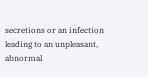secretions or an infection leading to an unpleasant, abnormal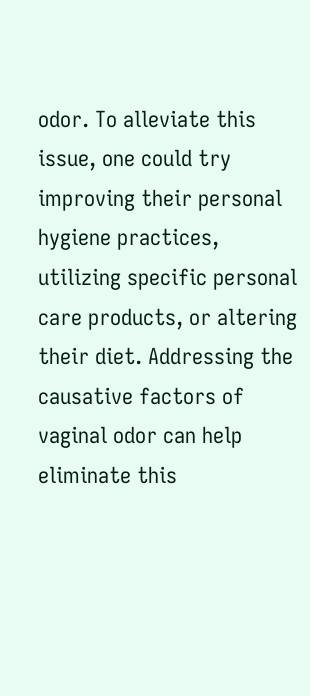odor. To alleviate this issue, one could try improving their personal hygiene practices, utilizing specific personal care products, or altering their diet. Addressing the causative factors of vaginal odor can help eliminate this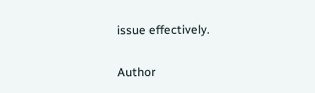issue effectively.

Author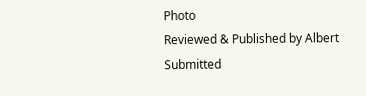Photo
Reviewed & Published by Albert
Submitted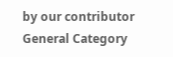by our contributor
General Category